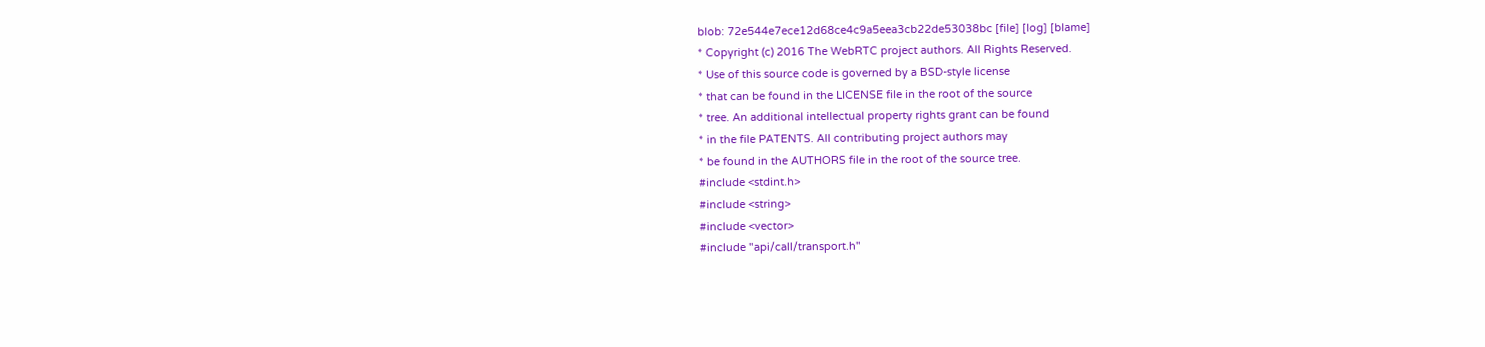blob: 72e544e7ece12d68ce4c9a5eea3cb22de53038bc [file] [log] [blame]
* Copyright (c) 2016 The WebRTC project authors. All Rights Reserved.
* Use of this source code is governed by a BSD-style license
* that can be found in the LICENSE file in the root of the source
* tree. An additional intellectual property rights grant can be found
* in the file PATENTS. All contributing project authors may
* be found in the AUTHORS file in the root of the source tree.
#include <stdint.h>
#include <string>
#include <vector>
#include "api/call/transport.h"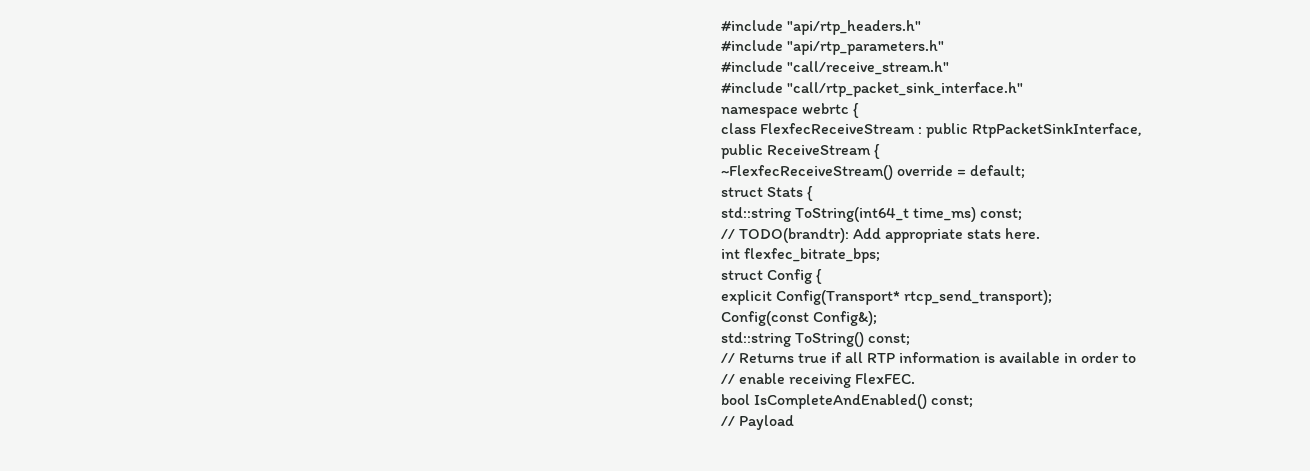#include "api/rtp_headers.h"
#include "api/rtp_parameters.h"
#include "call/receive_stream.h"
#include "call/rtp_packet_sink_interface.h"
namespace webrtc {
class FlexfecReceiveStream : public RtpPacketSinkInterface,
public ReceiveStream {
~FlexfecReceiveStream() override = default;
struct Stats {
std::string ToString(int64_t time_ms) const;
// TODO(brandtr): Add appropriate stats here.
int flexfec_bitrate_bps;
struct Config {
explicit Config(Transport* rtcp_send_transport);
Config(const Config&);
std::string ToString() const;
// Returns true if all RTP information is available in order to
// enable receiving FlexFEC.
bool IsCompleteAndEnabled() const;
// Payload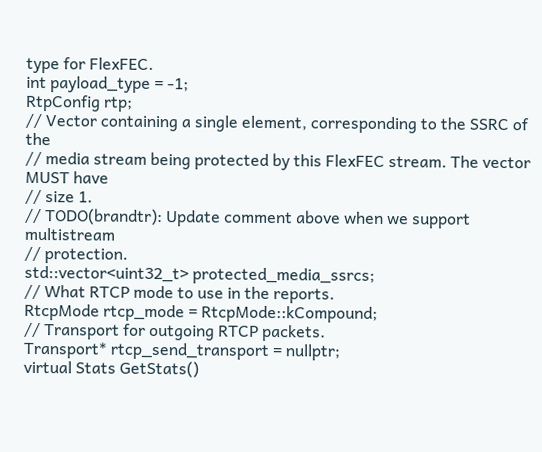type for FlexFEC.
int payload_type = -1;
RtpConfig rtp;
// Vector containing a single element, corresponding to the SSRC of the
// media stream being protected by this FlexFEC stream. The vector MUST have
// size 1.
// TODO(brandtr): Update comment above when we support multistream
// protection.
std::vector<uint32_t> protected_media_ssrcs;
// What RTCP mode to use in the reports.
RtcpMode rtcp_mode = RtcpMode::kCompound;
// Transport for outgoing RTCP packets.
Transport* rtcp_send_transport = nullptr;
virtual Stats GetStats()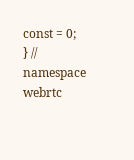const = 0;
} // namespace webrtc